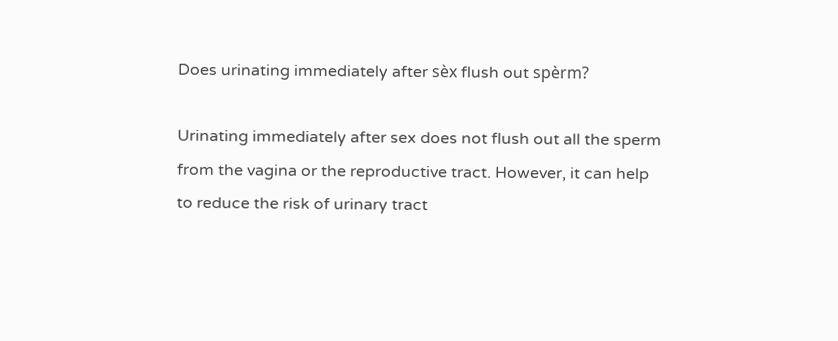Does urinating immediately after sèx flush out spèrm?

Urinating immediately after sex does not flush out all the sperm from the vagina or the reproductive tract. However, it can help to reduce the risk of urinary tract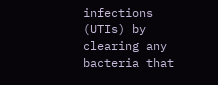infections (UTIs) by clearing any bacteria that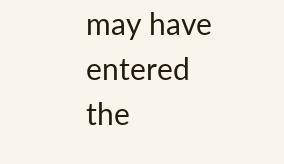may have entered the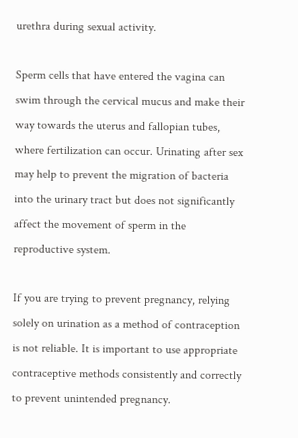urethra during sexual activity.

Sperm cells that have entered the vagina can swim through the cervical mucus and make their way towards the uterus and fallopian tubes, where fertilization can occur. Urinating after sex may help to prevent the migration of bacteria into the urinary tract but does not significantly affect the movement of sperm in the reproductive system.

If you are trying to prevent pregnancy, relying solely on urination as a method of contraception is not reliable. It is important to use appropriate contraceptive methods consistently and correctly to prevent unintended pregnancy.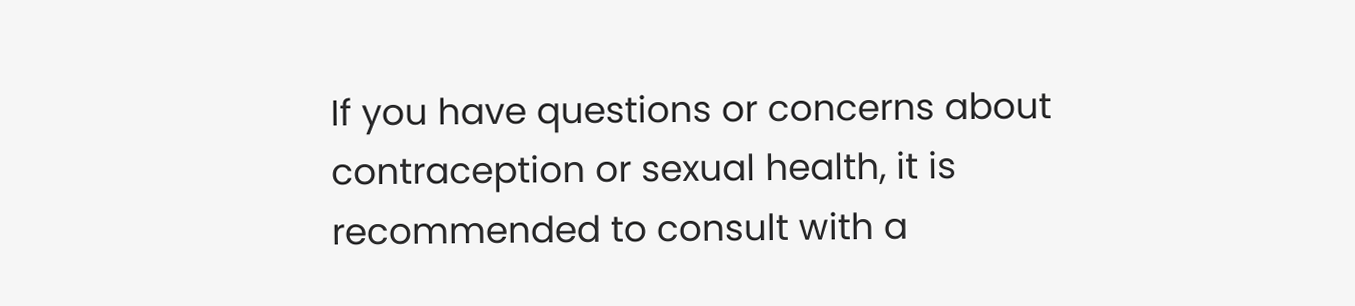If you have questions or concerns about contraception or sexual health, it is recommended to consult with a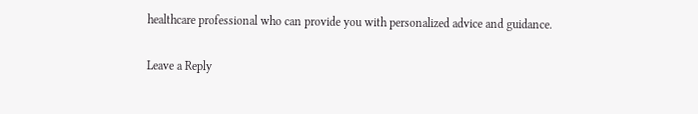healthcare professional who can provide you with personalized advice and guidance.

Leave a Reply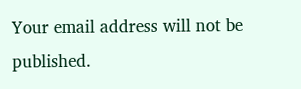Your email address will not be published.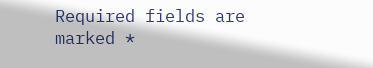Required fields are marked *